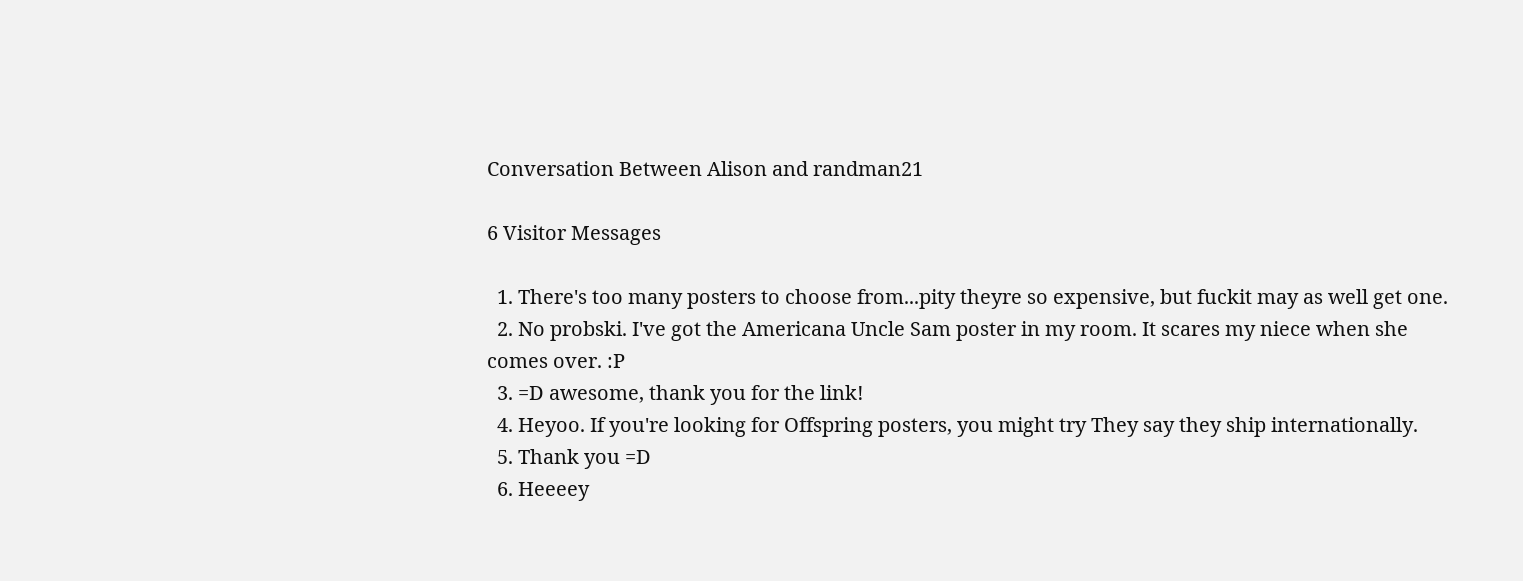Conversation Between Alison and randman21

6 Visitor Messages

  1. There's too many posters to choose from...pity theyre so expensive, but fuckit may as well get one.
  2. No probski. I've got the Americana Uncle Sam poster in my room. It scares my niece when she comes over. :P
  3. =D awesome, thank you for the link!
  4. Heyoo. If you're looking for Offspring posters, you might try They say they ship internationally.
  5. Thank you =D
  6. Heeeey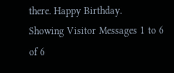there. Happy Birthday.
Showing Visitor Messages 1 to 6 of 6